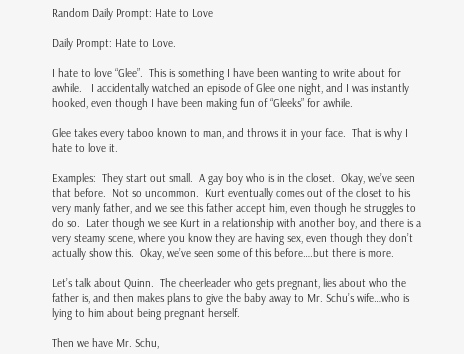Random Daily Prompt: Hate to Love

Daily Prompt: Hate to Love.

I hate to love “Glee”.  This is something I have been wanting to write about for awhile.   I accidentally watched an episode of Glee one night, and I was instantly hooked, even though I have been making fun of “Gleeks” for awhile.

Glee takes every taboo known to man, and throws it in your face.  That is why I hate to love it.

Examples:  They start out small.  A gay boy who is in the closet.  Okay, we’ve seen that before.  Not so uncommon.  Kurt eventually comes out of the closet to his very manly father, and we see this father accept him, even though he struggles to do so.  Later though we see Kurt in a relationship with another boy, and there is a very steamy scene, where you know they are having sex, even though they don’t actually show this.  Okay, we’ve seen some of this before….but there is more.

Let’s talk about Quinn.  The cheerleader who gets pregnant, lies about who the father is, and then makes plans to give the baby away to Mr. Schu’s wife…who is lying to him about being pregnant herself.

Then we have Mr. Schu,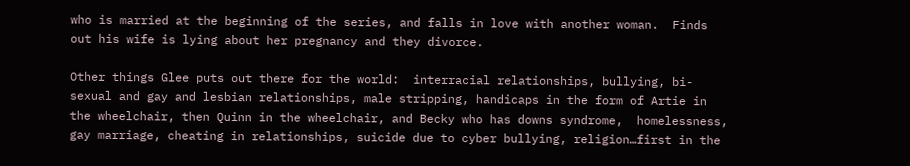who is married at the beginning of the series, and falls in love with another woman.  Finds out his wife is lying about her pregnancy and they divorce.

Other things Glee puts out there for the world:  interracial relationships, bullying, bi-sexual and gay and lesbian relationships, male stripping, handicaps in the form of Artie in the wheelchair, then Quinn in the wheelchair, and Becky who has downs syndrome,  homelessness, gay marriage, cheating in relationships, suicide due to cyber bullying, religion…first in the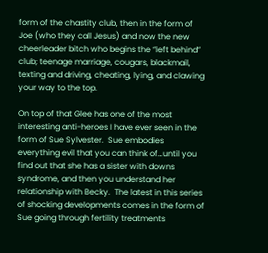form of the chastity club, then in the form of Joe (who they call Jesus) and now the new cheerleader bitch who begins the “left behind” club; teenage marriage, cougars, blackmail, texting and driving, cheating, lying, and clawing your way to the top.

On top of that Glee has one of the most interesting anti-heroes I have ever seen in the form of Sue Sylvester.  Sue embodies everything evil that you can think of…until you find out that she has a sister with downs syndrome, and then you understand her relationship with Becky.  The latest in this series of shocking developments comes in the form of Sue going through fertility treatments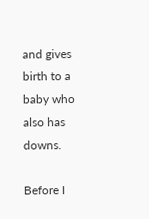and gives birth to a baby who also has downs.

Before I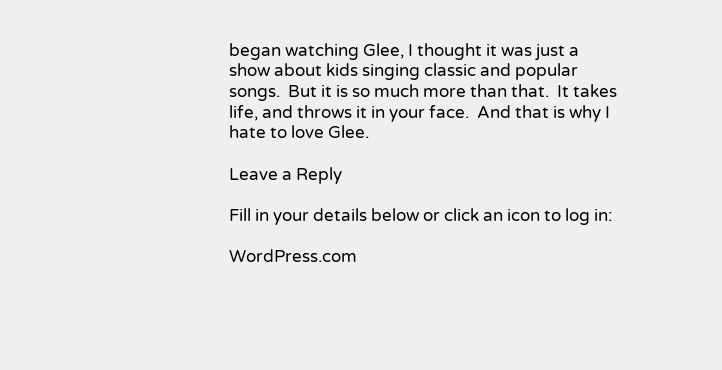began watching Glee, I thought it was just a show about kids singing classic and popular songs.  But it is so much more than that.  It takes life, and throws it in your face.  And that is why I hate to love Glee.

Leave a Reply

Fill in your details below or click an icon to log in:

WordPress.com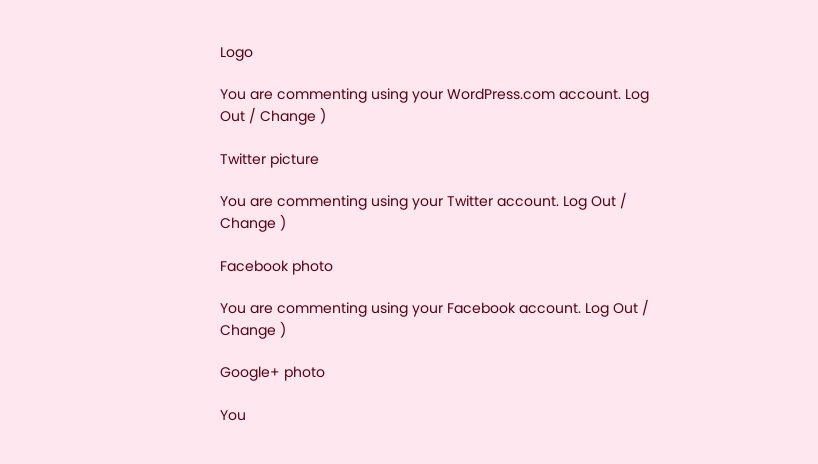Logo

You are commenting using your WordPress.com account. Log Out / Change )

Twitter picture

You are commenting using your Twitter account. Log Out / Change )

Facebook photo

You are commenting using your Facebook account. Log Out / Change )

Google+ photo

You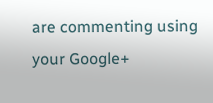are commenting using your Google+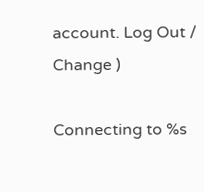account. Log Out / Change )

Connecting to %s